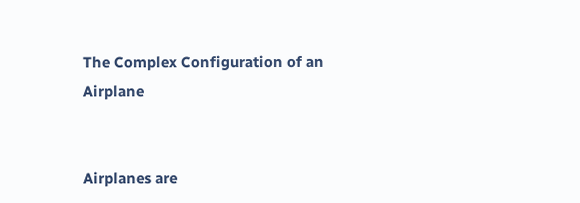The Complex Configuration of an Airplane


Airplanes are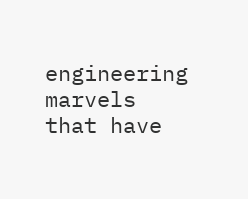engineering marvels that have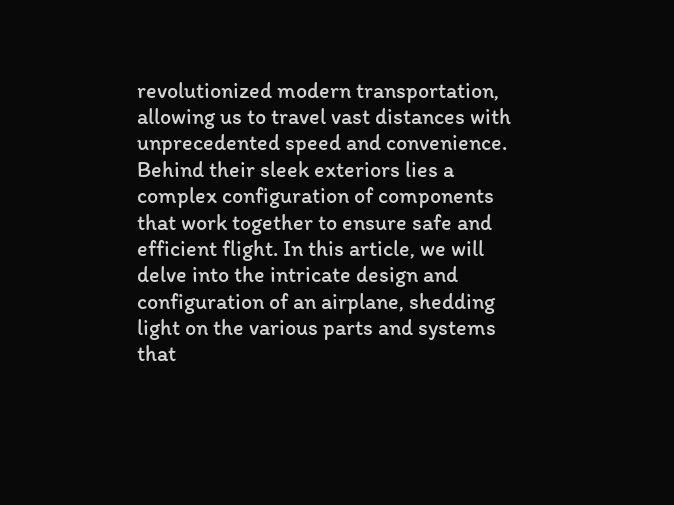revolutionized modern transportation, allowing us to travel vast distances with unprecedented speed and convenience. Behind their sleek exteriors lies a complex configuration of components that work together to ensure safe and efficient flight. In this article, we will delve into the intricate design and configuration of an airplane, shedding light on the various parts and systems that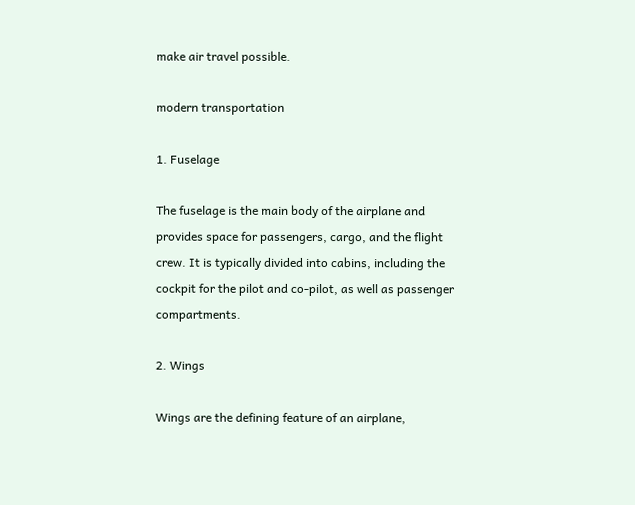make air travel possible.

modern transportation

1. Fuselage

The fuselage is the main body of the airplane and provides space for passengers, cargo, and the flight crew. It is typically divided into cabins, including the cockpit for the pilot and co-pilot, as well as passenger compartments.

2. Wings

Wings are the defining feature of an airplane,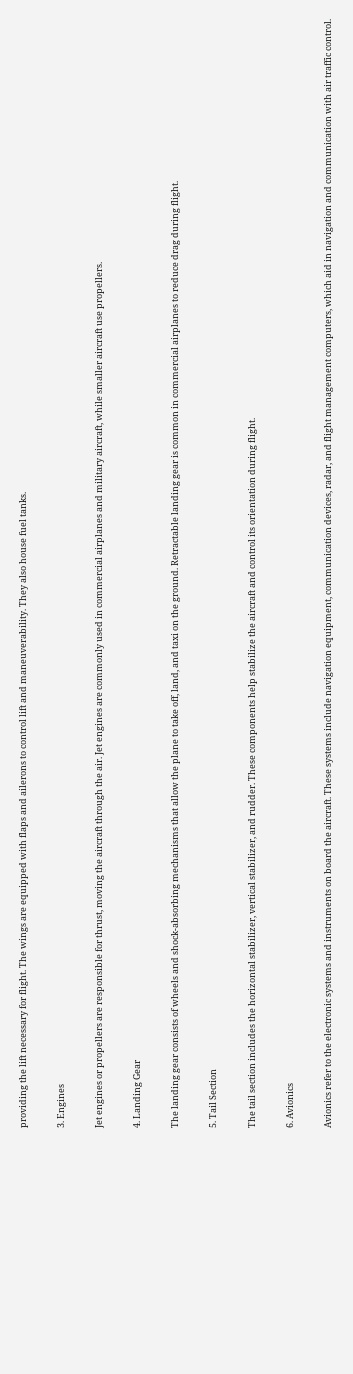providing the lift necessary for flight. The wings are equipped with flaps and ailerons to control lift and maneuverability. They also house fuel tanks.

3. Engines

Jet engines or propellers are responsible for thrust, moving the aircraft through the air. Jet engines are commonly used in commercial airplanes and military aircraft, while smaller aircraft use propellers.

4. Landing Gear

The landing gear consists of wheels and shock-absorbing mechanisms that allow the plane to take off, land, and taxi on the ground. Retractable landing gear is common in commercial airplanes to reduce drag during flight.

5. Tail Section

The tail section includes the horizontal stabilizer, vertical stabilizer, and rudder. These components help stabilize the aircraft and control its orientation during flight.

6. Avionics

Avionics refer to the electronic systems and instruments on board the aircraft. These systems include navigation equipment, communication devices, radar, and flight management computers, which aid in navigation and communication with air traffic control.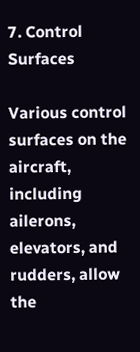7. Control Surfaces

Various control surfaces on the aircraft, including ailerons, elevators, and rudders, allow the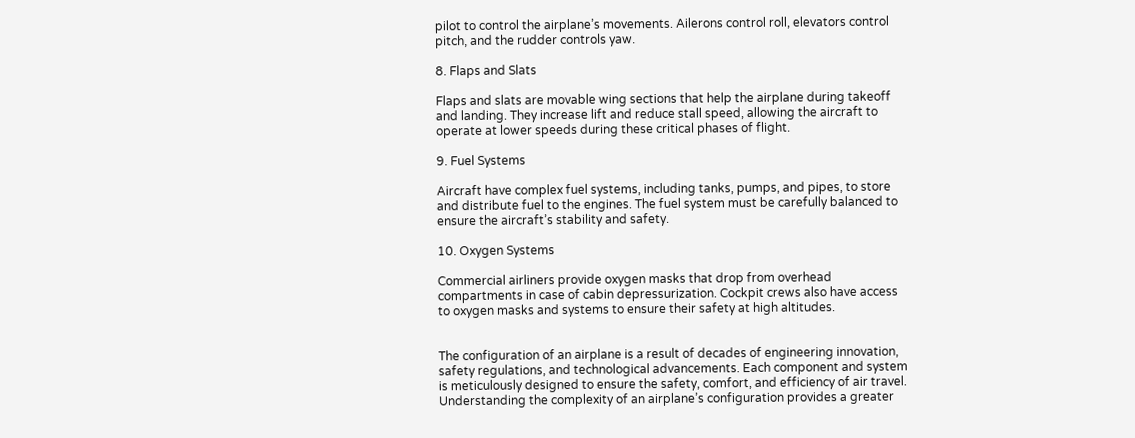pilot to control the airplane’s movements. Ailerons control roll, elevators control pitch, and the rudder controls yaw.

8. Flaps and Slats

Flaps and slats are movable wing sections that help the airplane during takeoff and landing. They increase lift and reduce stall speed, allowing the aircraft to operate at lower speeds during these critical phases of flight.

9. Fuel Systems

Aircraft have complex fuel systems, including tanks, pumps, and pipes, to store and distribute fuel to the engines. The fuel system must be carefully balanced to ensure the aircraft’s stability and safety.

10. Oxygen Systems

Commercial airliners provide oxygen masks that drop from overhead compartments in case of cabin depressurization. Cockpit crews also have access to oxygen masks and systems to ensure their safety at high altitudes.


The configuration of an airplane is a result of decades of engineering innovation, safety regulations, and technological advancements. Each component and system is meticulously designed to ensure the safety, comfort, and efficiency of air travel. Understanding the complexity of an airplane’s configuration provides a greater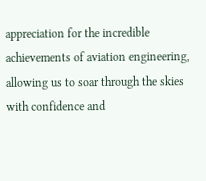appreciation for the incredible achievements of aviation engineering, allowing us to soar through the skies with confidence and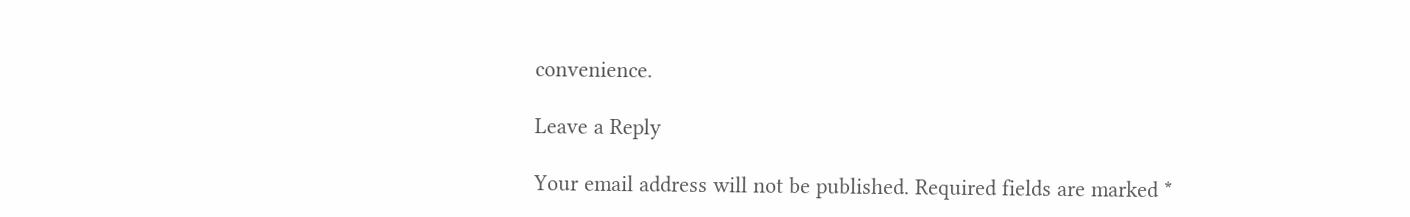convenience.

Leave a Reply

Your email address will not be published. Required fields are marked *